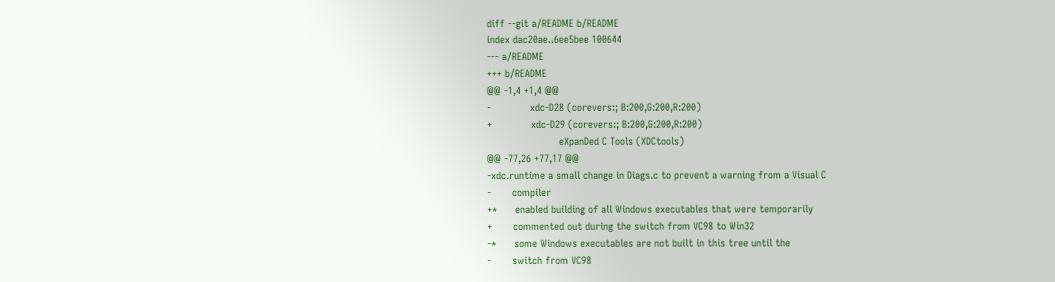diff --git a/README b/README
index dac20ae..6ee5bee 100644
--- a/README
+++ b/README
@@ -1,4 +1,4 @@
-             xdc-D28 (corevers:; B:200,G:200,R:200)
+             xdc-D29 (corevers:; B:200,G:200,R:200)
                        eXpanDed C Tools (XDCtools)
@@ -77,26 +77,17 @@
-xdc.runtime a small change in Diags.c to prevent a warning from a Visual C
-       compiler
+*      enabled building of all Windows executables that were temporarily
+       commented out during the switch from VC98 to Win32
-*      some Windows executables are not built in this tree until the
-       switch from VC98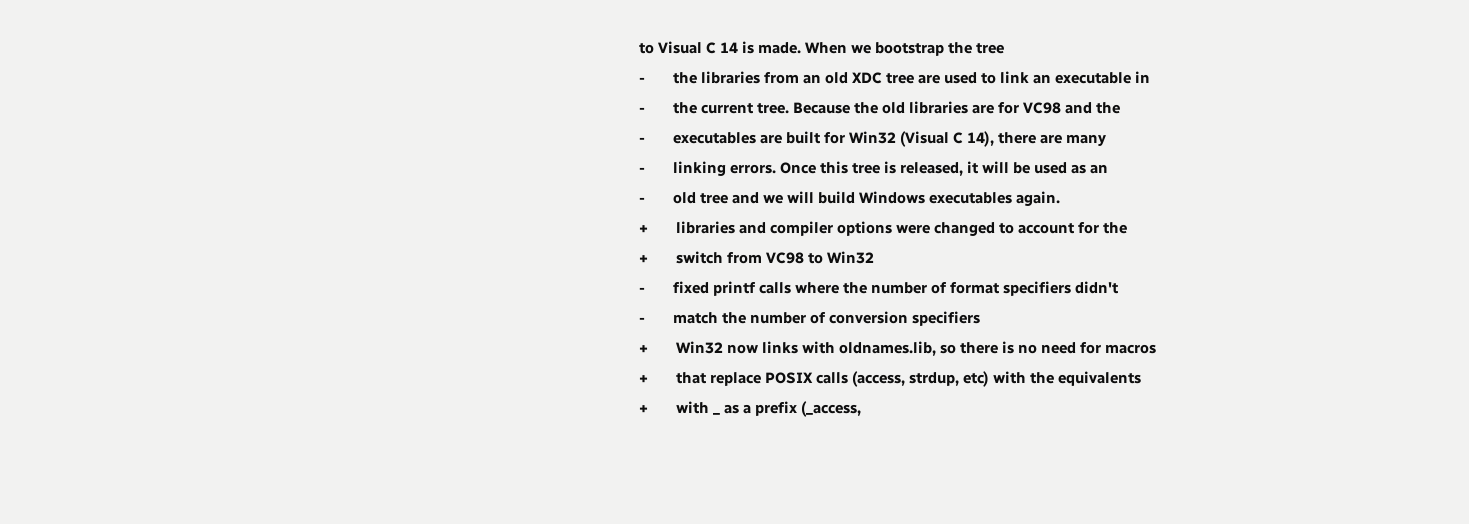to Visual C 14 is made. When we bootstrap the tree
-       the libraries from an old XDC tree are used to link an executable in
-       the current tree. Because the old libraries are for VC98 and the
-       executables are built for Win32 (Visual C 14), there are many
-       linking errors. Once this tree is released, it will be used as an
-       old tree and we will build Windows executables again.
+       libraries and compiler options were changed to account for the
+       switch from VC98 to Win32
-       fixed printf calls where the number of format specifiers didn't
-       match the number of conversion specifiers
+       Win32 now links with oldnames.lib, so there is no need for macros
+       that replace POSIX calls (access, strdup, etc) with the equivalents
+       with _ as a prefix (_access,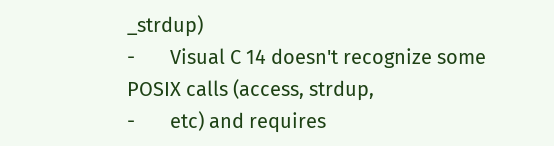_strdup)
-       Visual C 14 doesn't recognize some POSIX calls (access, strdup,
-       etc) and requires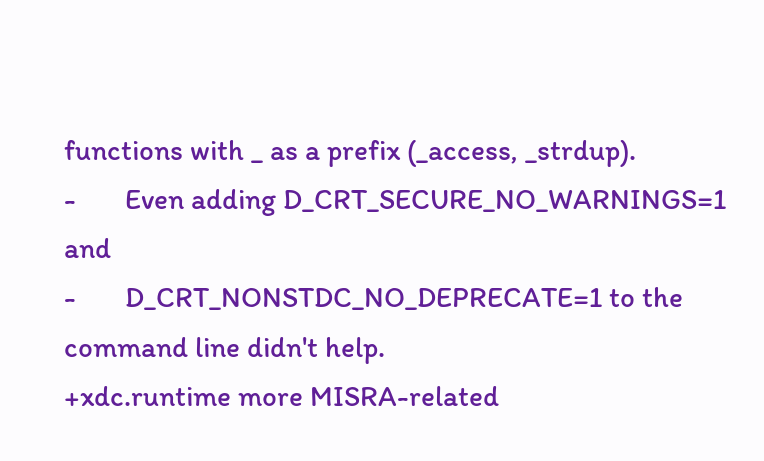functions with _ as a prefix (_access, _strdup).
-       Even adding D_CRT_SECURE_NO_WARNINGS=1 and
-       D_CRT_NONSTDC_NO_DEPRECATE=1 to the command line didn't help.
+xdc.runtime more MISRA-related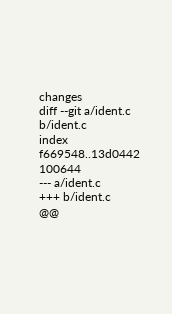changes
diff --git a/ident.c b/ident.c
index f669548..13d0442 100644
--- a/ident.c
+++ b/ident.c
@@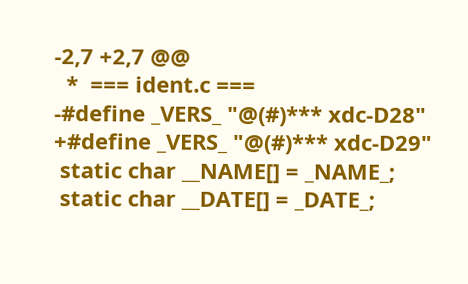-2,7 +2,7 @@
  *  === ident.c ===
-#define _VERS_ "@(#)*** xdc-D28"
+#define _VERS_ "@(#)*** xdc-D29"
 static char __NAME[] = _NAME_;
 static char __DATE[] = _DATE_;